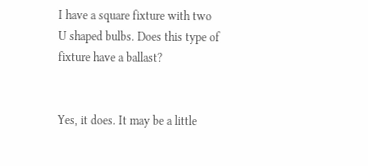I have a square fixture with two U shaped bulbs. Does this type of fixture have a ballast?


Yes, it does. It may be a little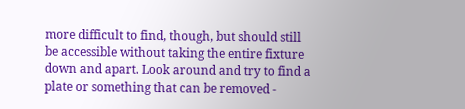more difficult to find, though, but should still be accessible without taking the entire fixture down and apart. Look around and try to find a plate or something that can be removed -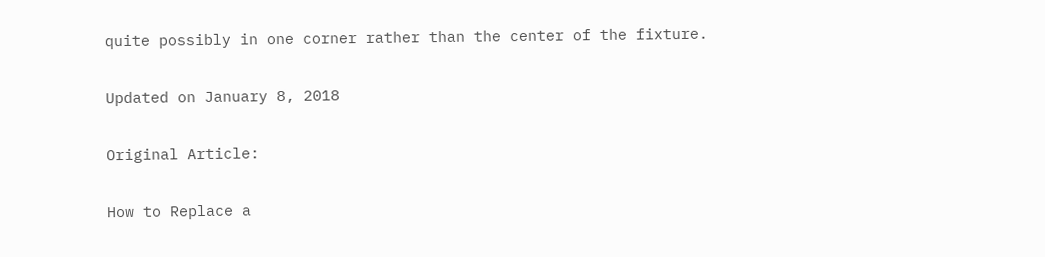quite possibly in one corner rather than the center of the fixture.

Updated on January 8, 2018

Original Article:

How to Replace a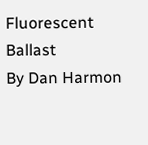Fluorescent Ballast
By Dan Harmon